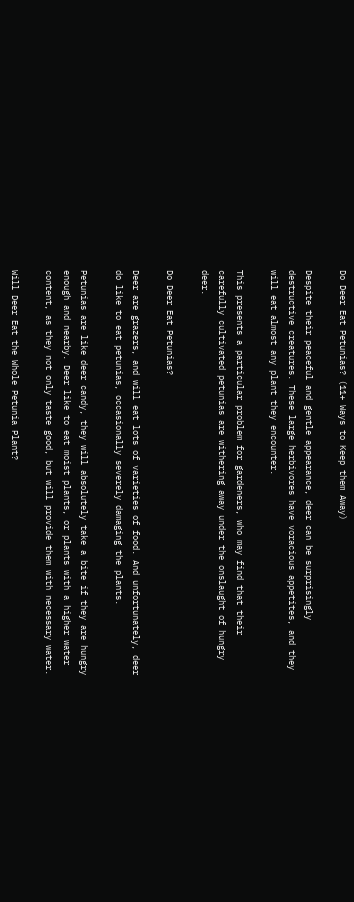Do Deer Eat Petunias? (11+ Ways to Keep them Away)

Despite their peaceful and gentle appearance, deer can be surprisingly destructive creatures. These large herbivores have voracious appetites, and they will eat almost any plant they encounter.

This presents a particular problem for gardeners, who may find that their carefully cultivated petunias are withering away under the onslaught of hungry deer.

Do Deer Eat Petunias?

Deer are grazers, and will eat lots of varieties of food. And unfortunately, deer do like to eat petunias, occasionally severely damaging the plants.

Petunias are like deer candy, they will absolutely take a bite if they are hungry enough and nearby. Deer like to eat moist plants, or plants with a higher water content, as they not only taste good, but will provide them with necessary water.

Will Deer Eat the Whole Petunia Plant?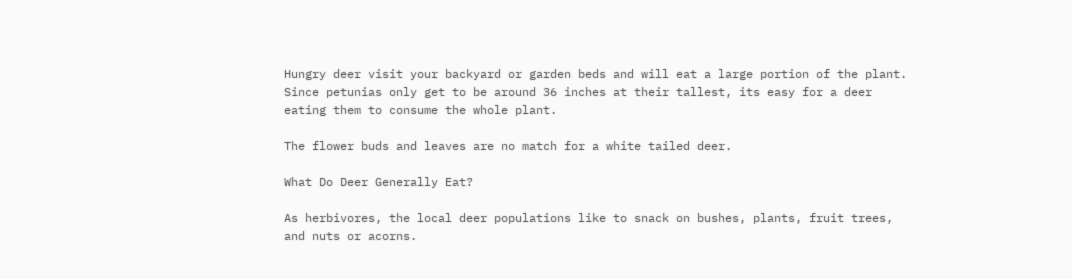Hungry deer visit your backyard or garden beds and will eat a large portion of the plant. Since petunias only get to be around 36 inches at their tallest, its easy for a deer eating them to consume the whole plant.

The flower buds and leaves are no match for a white tailed deer.

What Do Deer Generally Eat?

As herbivores, the local deer populations like to snack on bushes, plants, fruit trees, and nuts or acorns.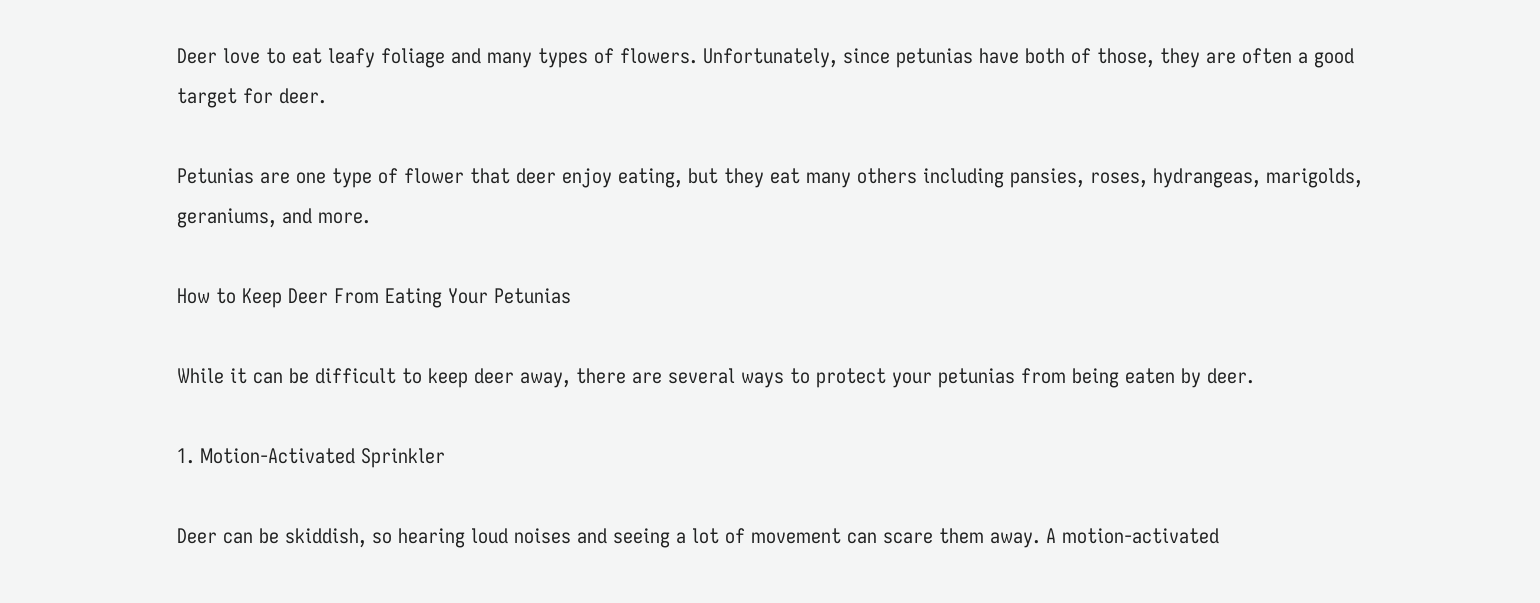Deer love to eat leafy foliage and many types of flowers. Unfortunately, since petunias have both of those, they are often a good target for deer.

Petunias are one type of flower that deer enjoy eating, but they eat many others including pansies, roses, hydrangeas, marigolds, geraniums, and more.

How to Keep Deer From Eating Your Petunias

While it can be difficult to keep deer away, there are several ways to protect your petunias from being eaten by deer.

1. Motion-Activated Sprinkler

Deer can be skiddish, so hearing loud noises and seeing a lot of movement can scare them away. A motion-activated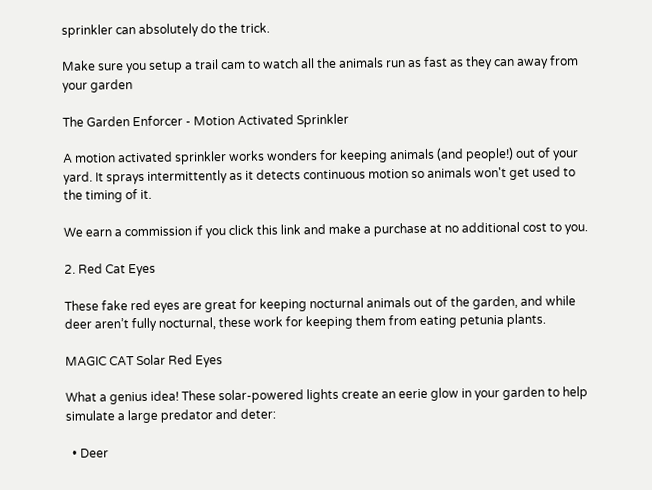sprinkler can absolutely do the trick.

Make sure you setup a trail cam to watch all the animals run as fast as they can away from your garden

The Garden Enforcer - Motion Activated Sprinkler

A motion activated sprinkler works wonders for keeping animals (and people!) out of your yard. It sprays intermittently as it detects continuous motion so animals won't get used to the timing of it.

We earn a commission if you click this link and make a purchase at no additional cost to you.

2. Red Cat Eyes

These fake red eyes are great for keeping nocturnal animals out of the garden, and while deer aren’t fully nocturnal, these work for keeping them from eating petunia plants.

MAGIC CAT Solar Red Eyes

What a genius idea! These solar-powered lights create an eerie glow in your garden to help simulate a large predator and deter:

  • Deer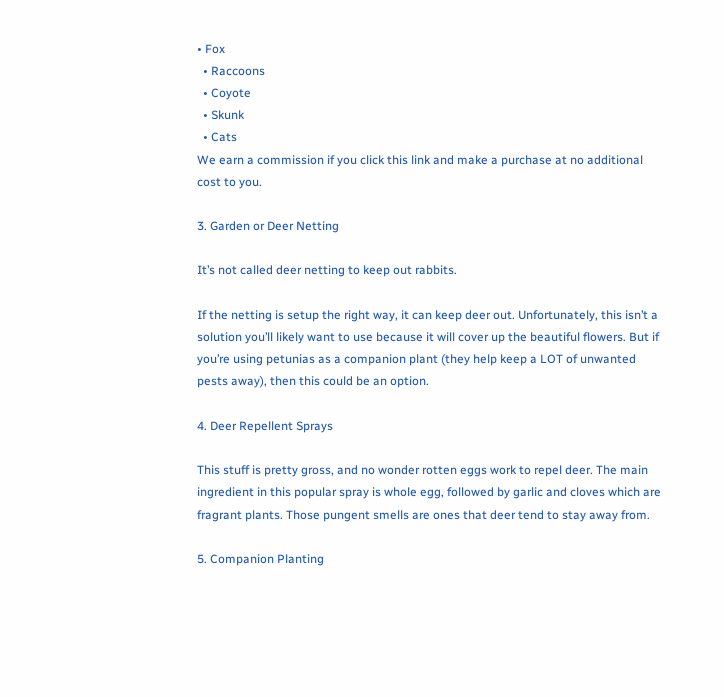• Fox
  • Raccoons
  • Coyote
  • Skunk
  • Cats
We earn a commission if you click this link and make a purchase at no additional cost to you.

3. Garden or Deer Netting

It’s not called deer netting to keep out rabbits.

If the netting is setup the right way, it can keep deer out. Unfortunately, this isn’t a solution you’ll likely want to use because it will cover up the beautiful flowers. But if you’re using petunias as a companion plant (they help keep a LOT of unwanted pests away), then this could be an option.

4. Deer Repellent Sprays

This stuff is pretty gross, and no wonder rotten eggs work to repel deer. The main ingredient in this popular spray is whole egg, followed by garlic and cloves which are fragrant plants. Those pungent smells are ones that deer tend to stay away from.

5. Companion Planting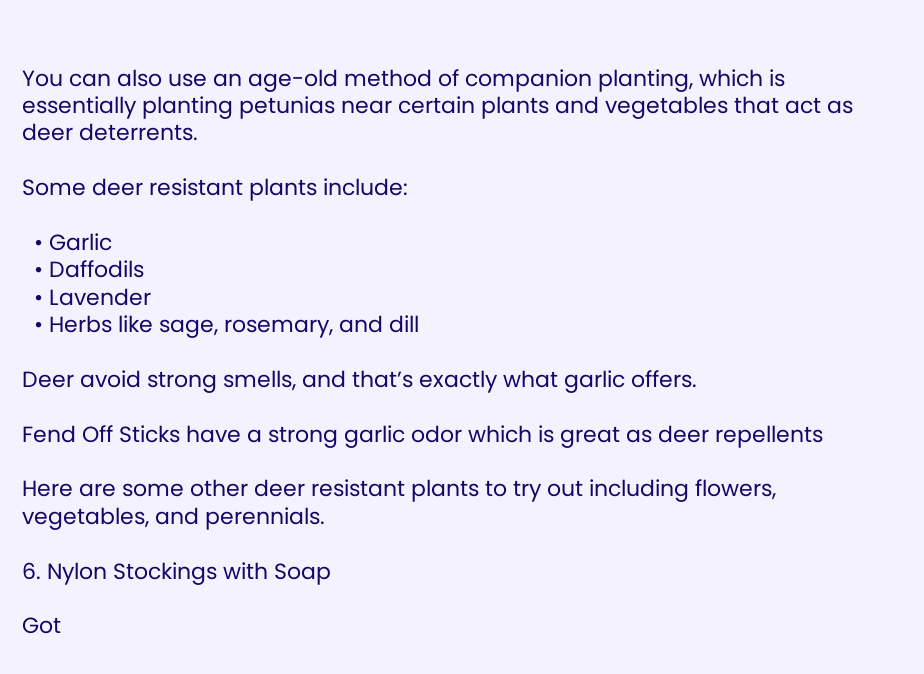You can also use an age-old method of companion planting, which is essentially planting petunias near certain plants and vegetables that act as deer deterrents.

Some deer resistant plants include:

  • Garlic
  • Daffodils
  • Lavender
  • Herbs like sage, rosemary, and dill

Deer avoid strong smells, and that’s exactly what garlic offers.

Fend Off Sticks have a strong garlic odor which is great as deer repellents

Here are some other deer resistant plants to try out including flowers, vegetables, and perennials.

6. Nylon Stockings with Soap

Got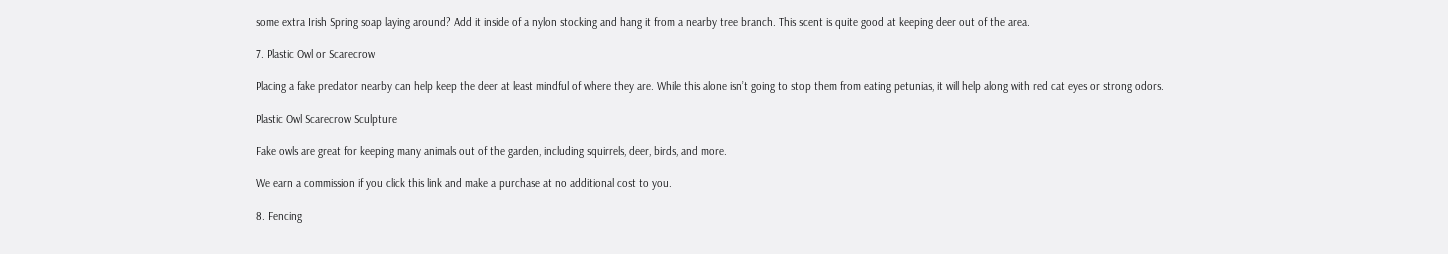some extra Irish Spring soap laying around? Add it inside of a nylon stocking and hang it from a nearby tree branch. This scent is quite good at keeping deer out of the area.

7. Plastic Owl or Scarecrow

Placing a fake predator nearby can help keep the deer at least mindful of where they are. While this alone isn’t going to stop them from eating petunias, it will help along with red cat eyes or strong odors.

Plastic Owl Scarecrow Sculpture

Fake owls are great for keeping many animals out of the garden, including squirrels, deer, birds, and more.

We earn a commission if you click this link and make a purchase at no additional cost to you.

8. Fencing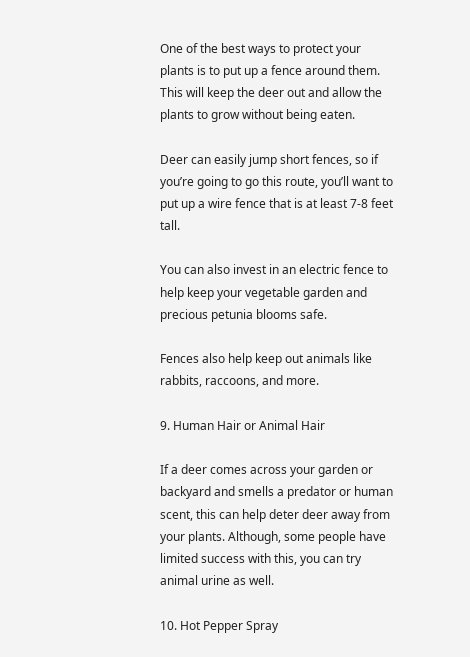One of the best ways to protect your plants is to put up a fence around them. This will keep the deer out and allow the plants to grow without being eaten.

Deer can easily jump short fences, so if you’re going to go this route, you’ll want to put up a wire fence that is at least 7-8 feet tall.

You can also invest in an electric fence to help keep your vegetable garden and precious petunia blooms safe.

Fences also help keep out animals like rabbits, raccoons, and more.

9. Human Hair or Animal Hair

If a deer comes across your garden or backyard and smells a predator or human scent, this can help deter deer away from your plants. Although, some people have limited success with this, you can try animal urine as well.

10. Hot Pepper Spray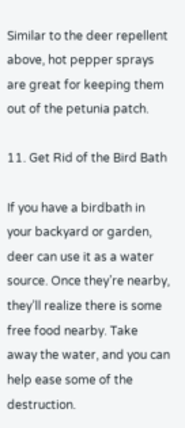Similar to the deer repellent above, hot pepper sprays are great for keeping them out of the petunia patch.

11. Get Rid of the Bird Bath

If you have a birdbath in your backyard or garden, deer can use it as a water source. Once they’re nearby, they’ll realize there is some free food nearby. Take away the water, and you can help ease some of the destruction.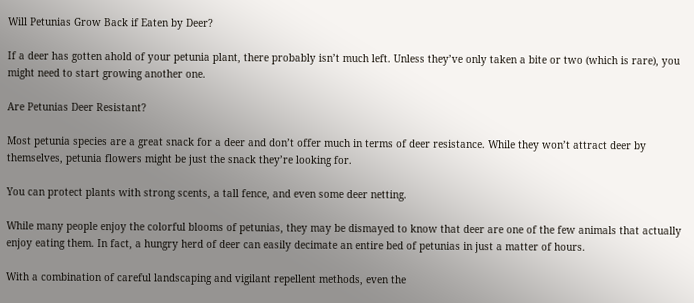Will Petunias Grow Back if Eaten by Deer?

If a deer has gotten ahold of your petunia plant, there probably isn’t much left. Unless they’ve only taken a bite or two (which is rare), you might need to start growing another one.

Are Petunias Deer Resistant?

Most petunia species are a great snack for a deer and don’t offer much in terms of deer resistance. While they won’t attract deer by themselves, petunia flowers might be just the snack they’re looking for.

You can protect plants with strong scents, a tall fence, and even some deer netting.

While many people enjoy the colorful blooms of petunias, they may be dismayed to know that deer are one of the few animals that actually enjoy eating them. In fact, a hungry herd of deer can easily decimate an entire bed of petunias in just a matter of hours.

With a combination of careful landscaping and vigilant repellent methods, even the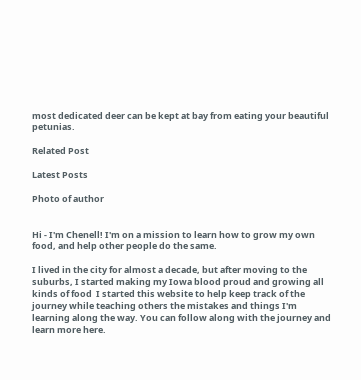most dedicated deer can be kept at bay from eating your beautiful petunias.

Related Post

Latest Posts

Photo of author


Hi - I'm Chenell! I'm on a mission to learn how to grow my own food, and help other people do the same.

I lived in the city for almost a decade, but after moving to the suburbs, I started making my Iowa blood proud and growing all kinds of food  I started this website to help keep track of the journey while teaching others the mistakes and things I'm learning along the way. You can follow along with the journey and learn more here.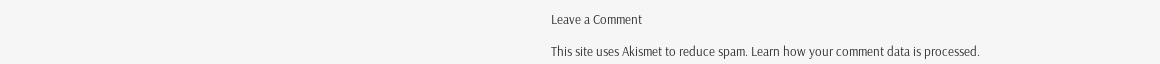Leave a Comment

This site uses Akismet to reduce spam. Learn how your comment data is processed.